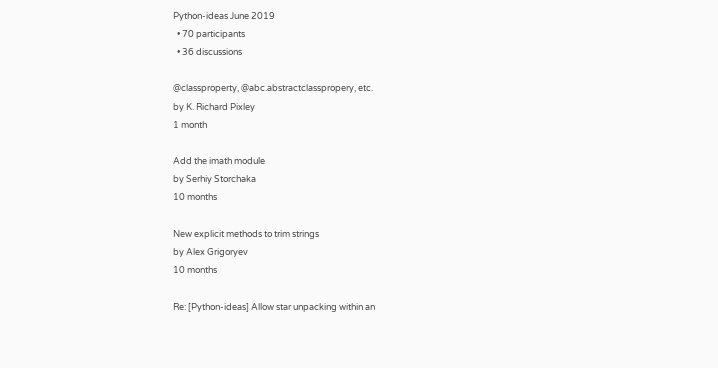Python-ideas June 2019
  • 70 participants
  • 36 discussions

@classproperty, @abc.abstractclasspropery, etc.
by K. Richard Pixley
1 month

Add the imath module
by Serhiy Storchaka
10 months

New explicit methods to trim strings
by Alex Grigoryev
10 months

Re: [Python-ideas] Allow star unpacking within an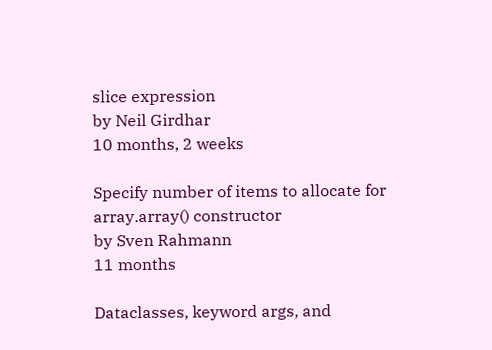slice expression
by Neil Girdhar
10 months, 2 weeks

Specify number of items to allocate for array.array() constructor
by Sven Rahmann
11 months

Dataclasses, keyword args, and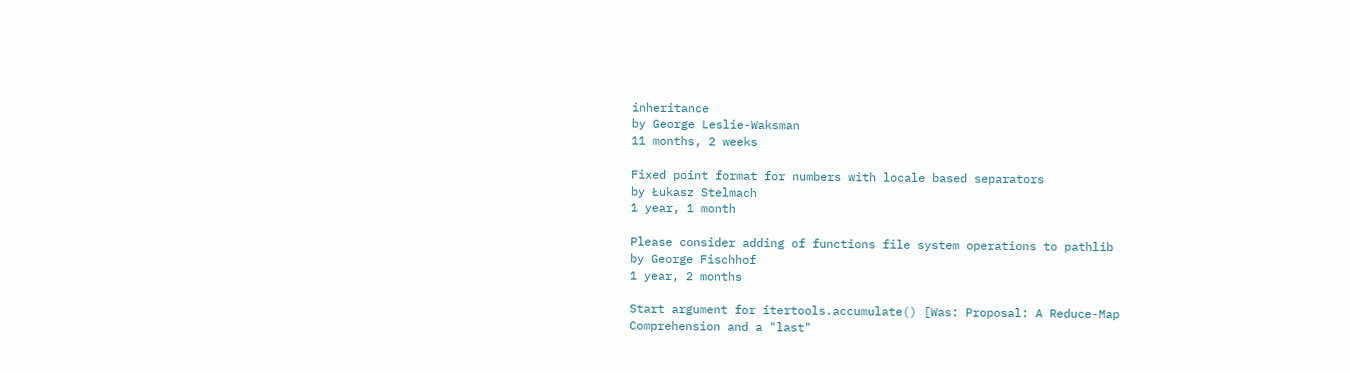inheritance
by George Leslie-Waksman
11 months, 2 weeks

Fixed point format for numbers with locale based separators
by Łukasz Stelmach
1 year, 1 month

Please consider adding of functions file system operations to pathlib
by George Fischhof
1 year, 2 months

Start argument for itertools.accumulate() [Was: Proposal: A Reduce-Map Comprehension and a "last"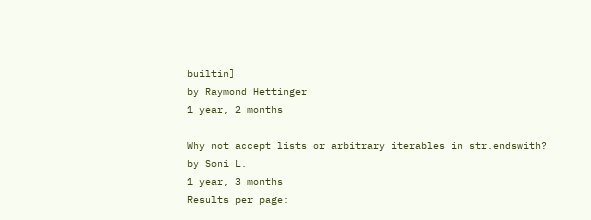builtin]
by Raymond Hettinger
1 year, 2 months

Why not accept lists or arbitrary iterables in str.endswith?
by Soni L.
1 year, 3 months
Results per page: